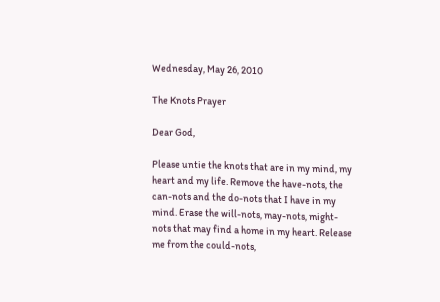Wednesday, May 26, 2010

The Knots Prayer

Dear God,

Please untie the knots that are in my mind, my heart and my life. Remove the have-nots, the can-nots and the do-nots that I have in my mind. Erase the will-nots, may-nots, might-nots that may find a home in my heart. Release me from the could-nots,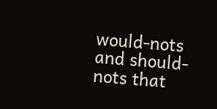would-nots and should-nots that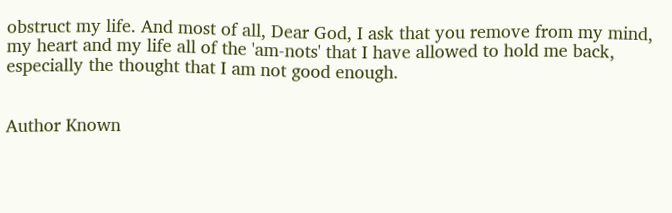obstruct my life. And most of all, Dear God, I ask that you remove from my mind, my heart and my life all of the 'am-nots' that I have allowed to hold me back, especially the thought that I am not good enough.


Author Known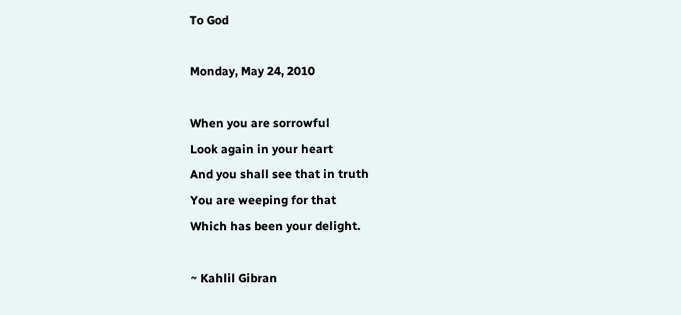To God

Monday, May 24, 2010

When you are sorrowful
Look again in your heart
And you shall see that in truth
You are weeping for that
Which has been your delight.

~ Kahlil Gibran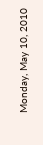Monday, May 10, 2010